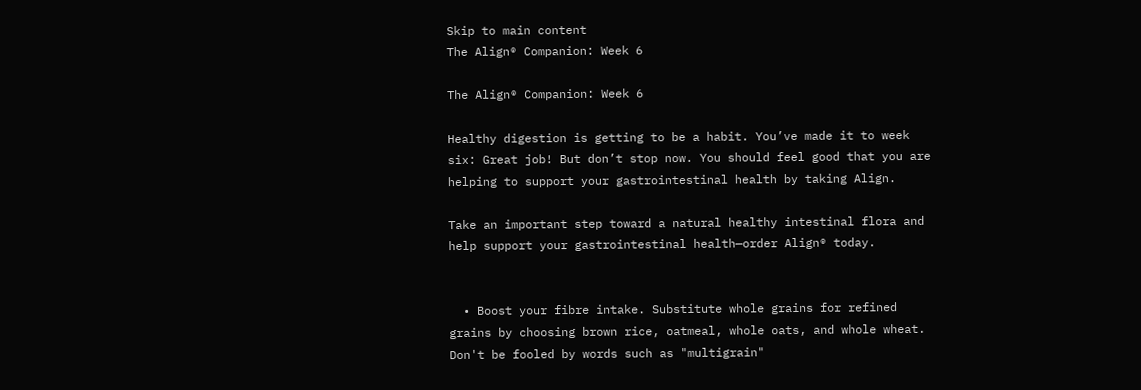Skip to main content
The Align® Companion: Week 6

The Align® Companion: Week 6

Healthy digestion is getting to be a habit. You’ve made it to week six: Great job! But don’t stop now. You should feel good that you are helping to support your gastrointestinal health by taking Align.

Take an important step toward a natural healthy intestinal flora and help support your gastrointestinal health—order Align® today.


  • Boost your fibre intake. Substitute whole grains for refined grains by choosing brown rice, oatmeal, whole oats, and whole wheat. Don't be fooled by words such as "multigrain"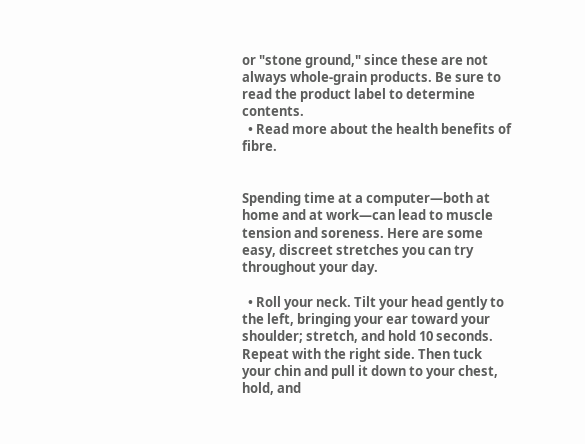or "stone ground," since these are not always whole-grain products. Be sure to read the product label to determine contents.
  • Read more about the health benefits of fibre.


Spending time at a computer—both at home and at work—can lead to muscle tension and soreness. Here are some easy, discreet stretches you can try throughout your day.

  • Roll your neck. Tilt your head gently to the left, bringing your ear toward your shoulder; stretch, and hold 10 seconds. Repeat with the right side. Then tuck your chin and pull it down to your chest, hold, and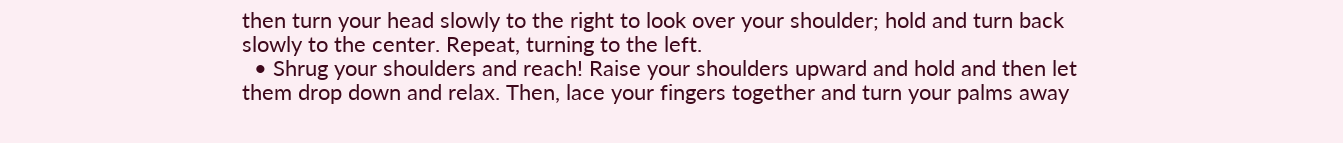then turn your head slowly to the right to look over your shoulder; hold and turn back slowly to the center. Repeat, turning to the left.
  • Shrug your shoulders and reach! Raise your shoulders upward and hold and then let them drop down and relax. Then, lace your fingers together and turn your palms away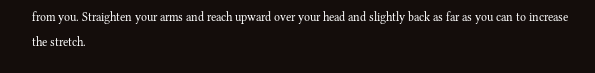from you. Straighten your arms and reach upward over your head and slightly back as far as you can to increase the stretch.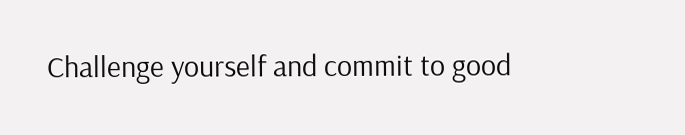Challenge yourself and commit to good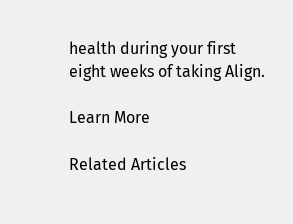health during your first eight weeks of taking Align.

Learn More

Related Articles